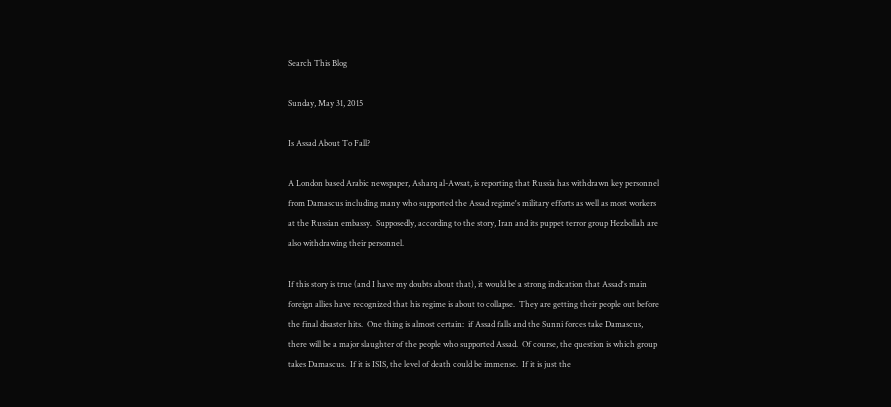Search This Blog

Sunday, May 31, 2015

Is Assad About To Fall?

A London based Arabic newspaper, Asharq al-Awsat, is reporting that Russia has withdrawn key personnel from Damascus including many who supported the Assad regime's military efforts as well as most workers at the Russian embassy.  Supposedly, according to the story, Iran and its puppet terror group Hezbollah are also withdrawing their personnel.

If this story is true (and I have my doubts about that), it would be a strong indication that Assad's main foreign allies have recognized that his regime is about to collapse.  They are getting their people out before the final disaster hits.  One thing is almost certain:  if Assad falls and the Sunni forces take Damascus, there will be a major slaughter of the people who supported Assad.  Of course, the question is which group takes Damascus.  If it is ISIS, the level of death could be immense.  If it is just the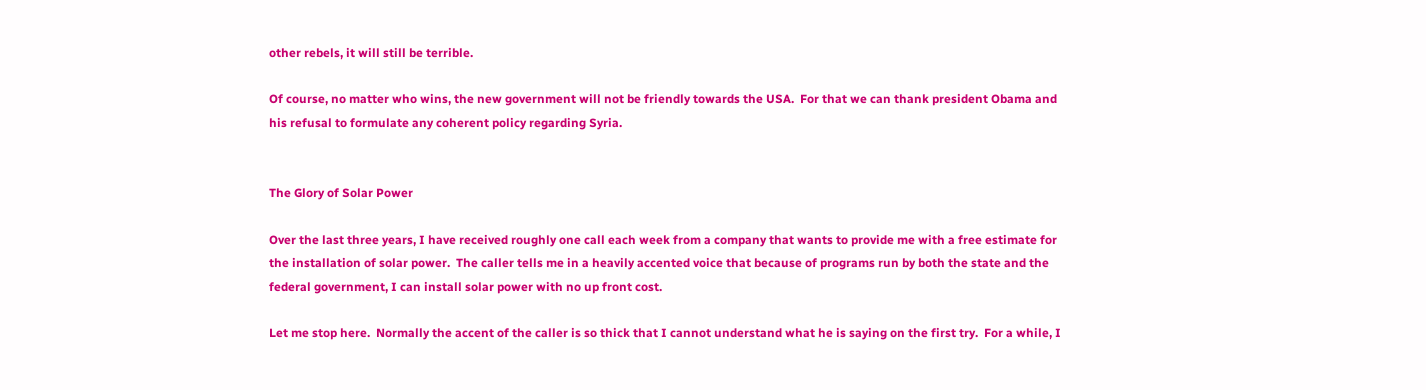other rebels, it will still be terrible.

Of course, no matter who wins, the new government will not be friendly towards the USA.  For that we can thank president Obama and his refusal to formulate any coherent policy regarding Syria.


The Glory of Solar Power

Over the last three years, I have received roughly one call each week from a company that wants to provide me with a free estimate for the installation of solar power.  The caller tells me in a heavily accented voice that because of programs run by both the state and the federal government, I can install solar power with no up front cost.

Let me stop here.  Normally the accent of the caller is so thick that I cannot understand what he is saying on the first try.  For a while, I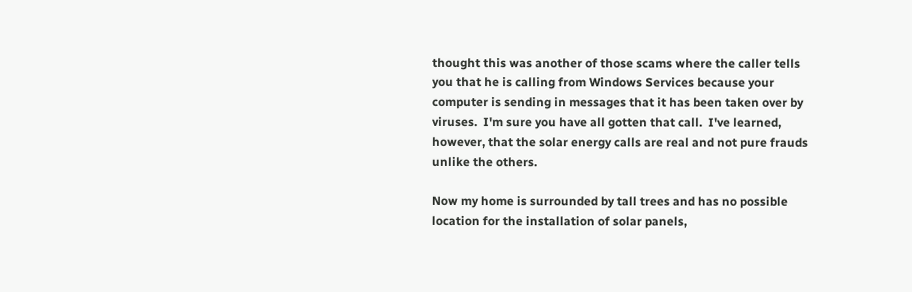thought this was another of those scams where the caller tells you that he is calling from Windows Services because your computer is sending in messages that it has been taken over by viruses.  I'm sure you have all gotten that call.  I've learned, however, that the solar energy calls are real and not pure frauds unlike the others.

Now my home is surrounded by tall trees and has no possible location for the installation of solar panels,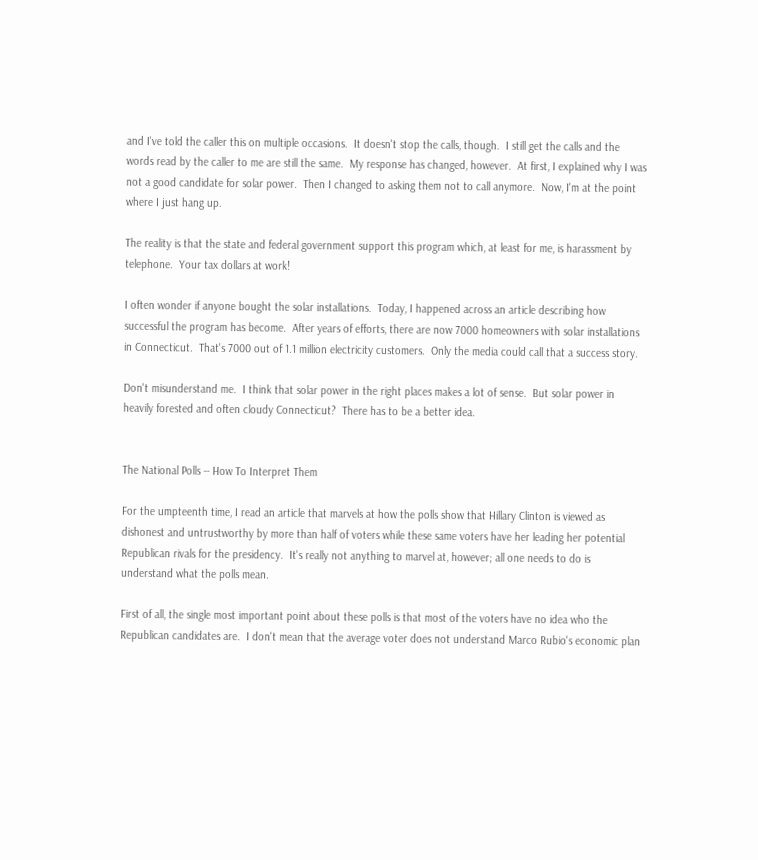and I've told the caller this on multiple occasions.  It doesn't stop the calls, though.  I still get the calls and the words read by the caller to me are still the same.  My response has changed, however.  At first, I explained why I was not a good candidate for solar power.  Then I changed to asking them not to call anymore.  Now, I'm at the point where I just hang up.

The reality is that the state and federal government support this program which, at least for me, is harassment by telephone.  Your tax dollars at work!

I often wonder if anyone bought the solar installations.  Today, I happened across an article describing how successful the program has become.  After years of efforts, there are now 7000 homeowners with solar installations in Connecticut.  That's 7000 out of 1.1 million electricity customers.  Only the media could call that a success story.

Don't misunderstand me.  I think that solar power in the right places makes a lot of sense.  But solar power in heavily forested and often cloudy Connecticut?  There has to be a better idea.


The National Polls -- How To Interpret Them

For the umpteenth time, I read an article that marvels at how the polls show that Hillary Clinton is viewed as dishonest and untrustworthy by more than half of voters while these same voters have her leading her potential Republican rivals for the presidency.  It's really not anything to marvel at, however; all one needs to do is understand what the polls mean.

First of all, the single most important point about these polls is that most of the voters have no idea who the Republican candidates are.  I don't mean that the average voter does not understand Marco Rubio's economic plan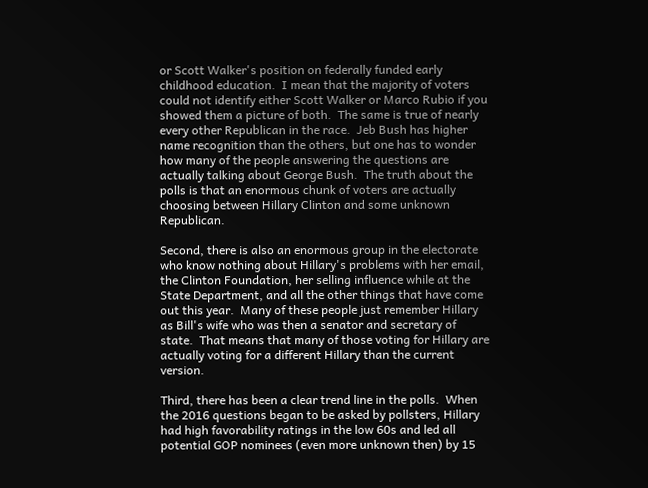or Scott Walker's position on federally funded early childhood education.  I mean that the majority of voters could not identify either Scott Walker or Marco Rubio if you showed them a picture of both.  The same is true of nearly every other Republican in the race.  Jeb Bush has higher name recognition than the others, but one has to wonder how many of the people answering the questions are actually talking about George Bush.  The truth about the polls is that an enormous chunk of voters are actually choosing between Hillary Clinton and some unknown Republican.

Second, there is also an enormous group in the electorate who know nothing about Hillary's problems with her email, the Clinton Foundation, her selling influence while at the State Department, and all the other things that have come out this year.  Many of these people just remember Hillary as Bill's wife who was then a senator and secretary of state.  That means that many of those voting for Hillary are actually voting for a different Hillary than the current version.

Third, there has been a clear trend line in the polls.  When the 2016 questions began to be asked by pollsters, Hillary had high favorability ratings in the low 60s and led all potential GOP nominees (even more unknown then) by 15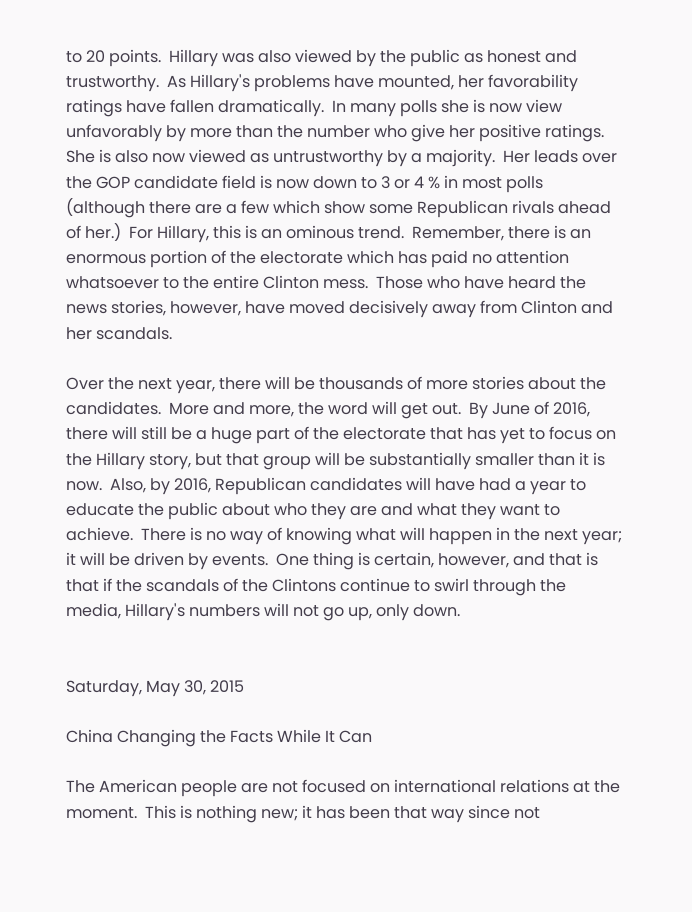to 20 points.  Hillary was also viewed by the public as honest and trustworthy.  As Hillary's problems have mounted, her favorability ratings have fallen dramatically.  In many polls she is now view unfavorably by more than the number who give her positive ratings.  She is also now viewed as untrustworthy by a majority.  Her leads over the GOP candidate field is now down to 3 or 4 % in most polls (although there are a few which show some Republican rivals ahead of her.)  For Hillary, this is an ominous trend.  Remember, there is an enormous portion of the electorate which has paid no attention whatsoever to the entire Clinton mess.  Those who have heard the news stories, however, have moved decisively away from Clinton and her scandals.

Over the next year, there will be thousands of more stories about the candidates.  More and more, the word will get out.  By June of 2016, there will still be a huge part of the electorate that has yet to focus on the Hillary story, but that group will be substantially smaller than it is now.  Also, by 2016, Republican candidates will have had a year to educate the public about who they are and what they want to achieve.  There is no way of knowing what will happen in the next year; it will be driven by events.  One thing is certain, however, and that is that if the scandals of the Clintons continue to swirl through the media, Hillary's numbers will not go up, only down.


Saturday, May 30, 2015

China Changing the Facts While It Can

The American people are not focused on international relations at the moment.  This is nothing new; it has been that way since not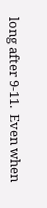long after 9-11.  Even when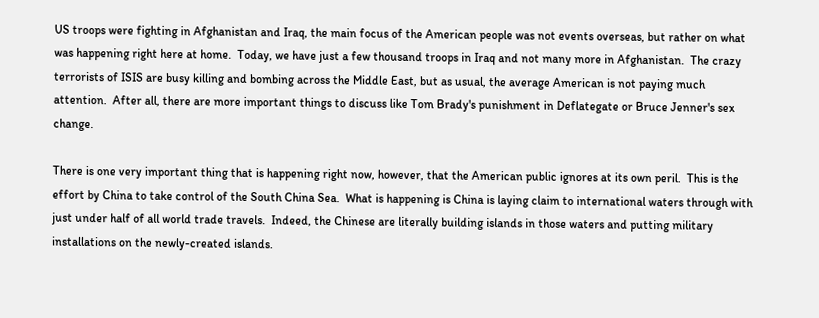US troops were fighting in Afghanistan and Iraq, the main focus of the American people was not events overseas, but rather on what was happening right here at home.  Today, we have just a few thousand troops in Iraq and not many more in Afghanistan.  The crazy terrorists of ISIS are busy killing and bombing across the Middle East, but as usual, the average American is not paying much attention.  After all, there are more important things to discuss like Tom Brady's punishment in Deflategate or Bruce Jenner's sex change.

There is one very important thing that is happening right now, however, that the American public ignores at its own peril.  This is the effort by China to take control of the South China Sea.  What is happening is China is laying claim to international waters through with just under half of all world trade travels.  Indeed, the Chinese are literally building islands in those waters and putting military installations on the newly-created islands.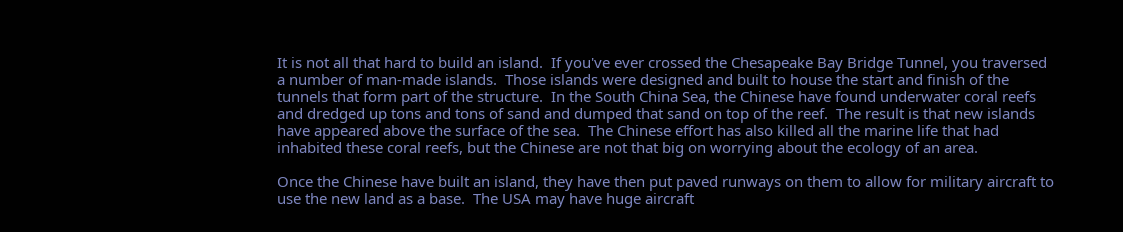It is not all that hard to build an island.  If you've ever crossed the Chesapeake Bay Bridge Tunnel, you traversed a number of man-made islands.  Those islands were designed and built to house the start and finish of the tunnels that form part of the structure.  In the South China Sea, the Chinese have found underwater coral reefs and dredged up tons and tons of sand and dumped that sand on top of the reef.  The result is that new islands have appeared above the surface of the sea.  The Chinese effort has also killed all the marine life that had inhabited these coral reefs, but the Chinese are not that big on worrying about the ecology of an area.

Once the Chinese have built an island, they have then put paved runways on them to allow for military aircraft to use the new land as a base.  The USA may have huge aircraft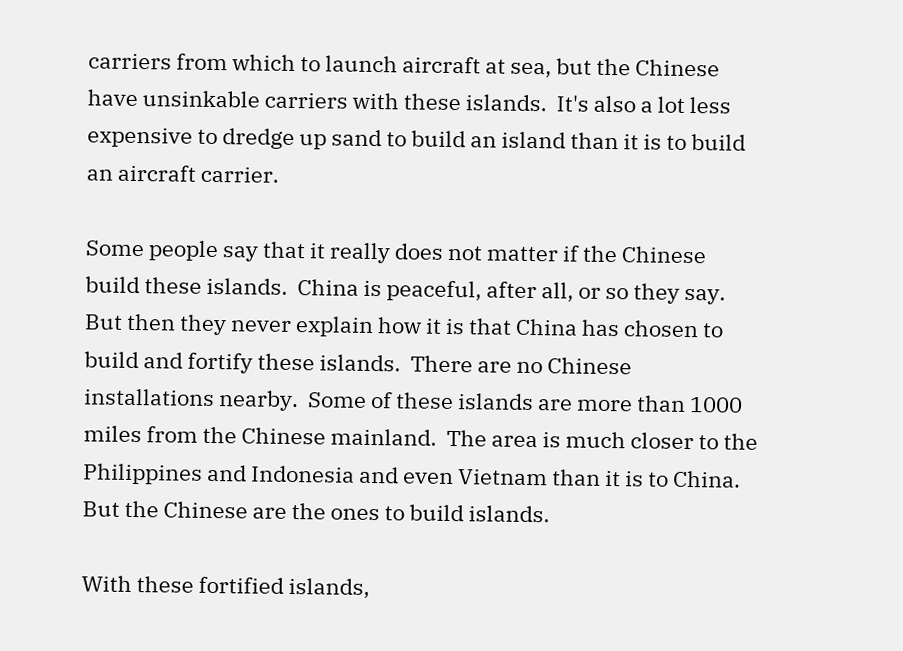carriers from which to launch aircraft at sea, but the Chinese have unsinkable carriers with these islands.  It's also a lot less expensive to dredge up sand to build an island than it is to build an aircraft carrier.

Some people say that it really does not matter if the Chinese build these islands.  China is peaceful, after all, or so they say.  But then they never explain how it is that China has chosen to build and fortify these islands.  There are no Chinese installations nearby.  Some of these islands are more than 1000 miles from the Chinese mainland.  The area is much closer to the Philippines and Indonesia and even Vietnam than it is to China.  But the Chinese are the ones to build islands.

With these fortified islands,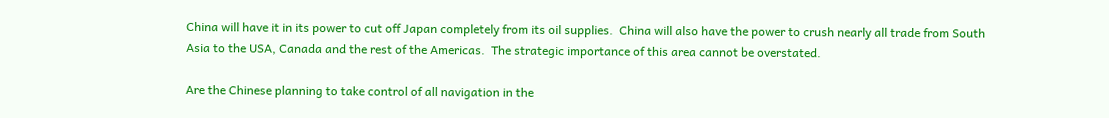China will have it in its power to cut off Japan completely from its oil supplies.  China will also have the power to crush nearly all trade from South Asia to the USA, Canada and the rest of the Americas.  The strategic importance of this area cannot be overstated.

Are the Chinese planning to take control of all navigation in the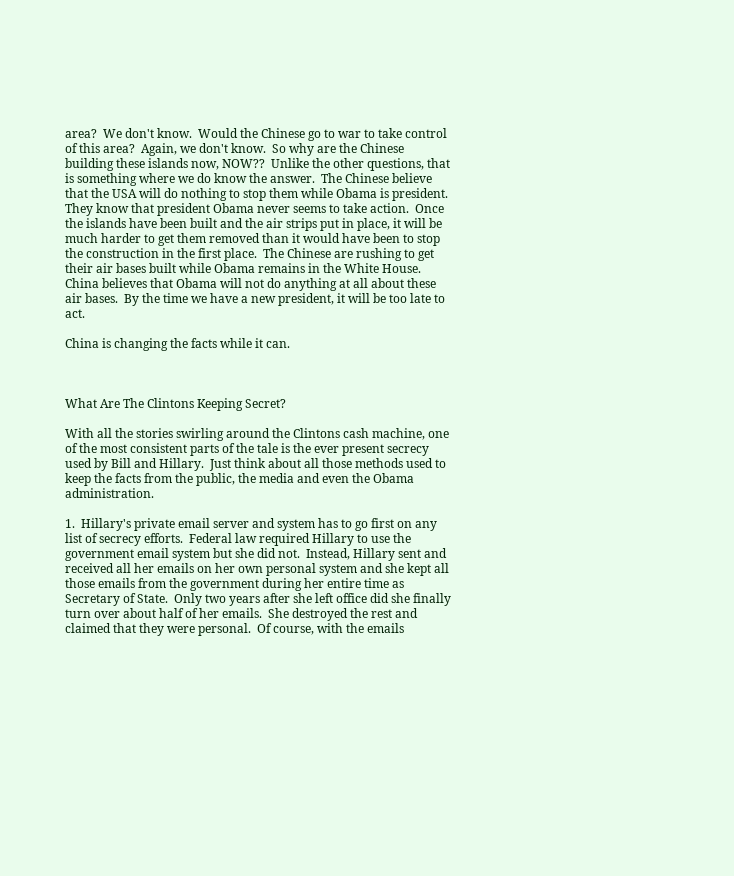area?  We don't know.  Would the Chinese go to war to take control of this area?  Again, we don't know.  So why are the Chinese building these islands now, NOW??  Unlike the other questions, that is something where we do know the answer.  The Chinese believe that the USA will do nothing to stop them while Obama is president.  They know that president Obama never seems to take action.  Once the islands have been built and the air strips put in place, it will be much harder to get them removed than it would have been to stop the construction in the first place.  The Chinese are rushing to get their air bases built while Obama remains in the White House.  China believes that Obama will not do anything at all about these air bases.  By the time we have a new president, it will be too late to act.

China is changing the facts while it can.



What Are The Clintons Keeping Secret?

With all the stories swirling around the Clintons cash machine, one of the most consistent parts of the tale is the ever present secrecy used by Bill and Hillary.  Just think about all those methods used to keep the facts from the public, the media and even the Obama administration.

1.  Hillary's private email server and system has to go first on any list of secrecy efforts.  Federal law required Hillary to use the government email system but she did not.  Instead, Hillary sent and received all her emails on her own personal system and she kept all those emails from the government during her entire time as Secretary of State.  Only two years after she left office did she finally turn over about half of her emails.  She destroyed the rest and claimed that they were personal.  Of course, with the emails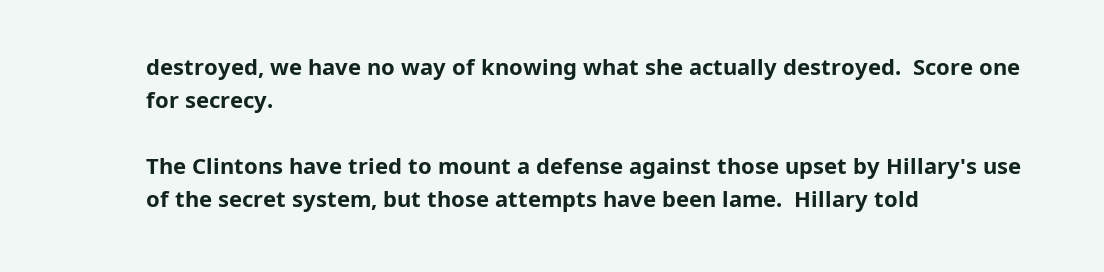destroyed, we have no way of knowing what she actually destroyed.  Score one for secrecy.

The Clintons have tried to mount a defense against those upset by Hillary's use of the secret system, but those attempts have been lame.  Hillary told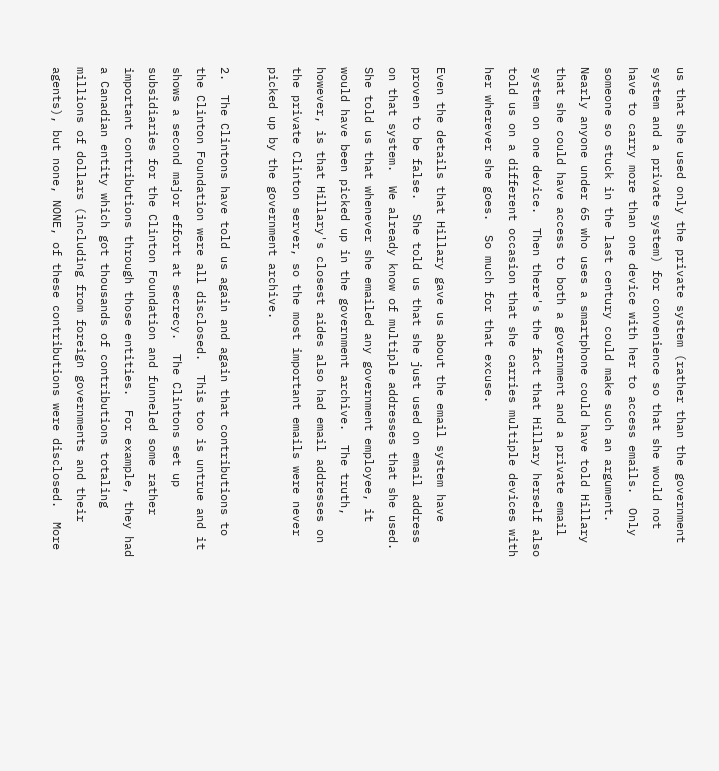us that she used only the private system (rather than the government system and a private system) for convenience so that she would not have to carry more than one device with her to access emails.  Only someone so stuck in the last century could make such an argument.  Nearly anyone under 65 who uses a smartphone could have told Hillary that she could have access to both a government and a private email system on one device.  Then there's the fact that Hillary herself also told us on a different occasion that she carries multiple devices with her wherever she goes.  So much for that excuse.

Even the details that Hillary gave us about the email system have proven to be false.  She told us that she just used on email address on that system.  We already know of multiple addresses that she used.  She told us that whenever she emailed any government employee, it would have been picked up in the government archive.  The truth, however, is that Hillary's closest aides also had email addresses on the private Clinton server, so the most important emails were never picked up by the government archive.

2.  The Clintons have told us again and again that contributions to the Clinton Foundation were all disclosed.  This too is untrue and it shows a second major effort at secrecy.  The Clintons set up subsidiaries for the Clinton Foundation and funneled some rather important contributions through those entities.  For example, they had a Canadian entity which got thousands of contributions totaling millions of dollars (including from foreign governments and their agents), but none, NONE, of these contributions were disclosed.  More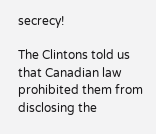secrecy!

The Clintons told us that Canadian law prohibited them from disclosing the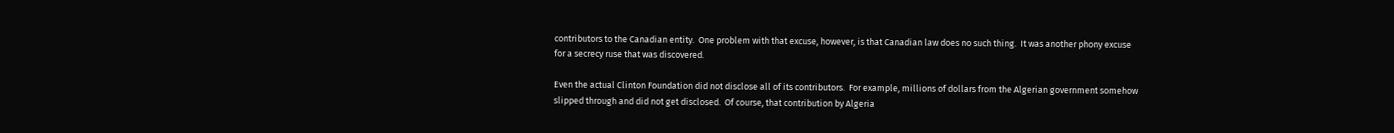contributors to the Canadian entity.  One problem with that excuse, however, is that Canadian law does no such thing.  It was another phony excuse for a secrecy ruse that was discovered.

Even the actual Clinton Foundation did not disclose all of its contributors.  For example, millions of dollars from the Algerian government somehow slipped through and did not get disclosed.  Of course, that contribution by Algeria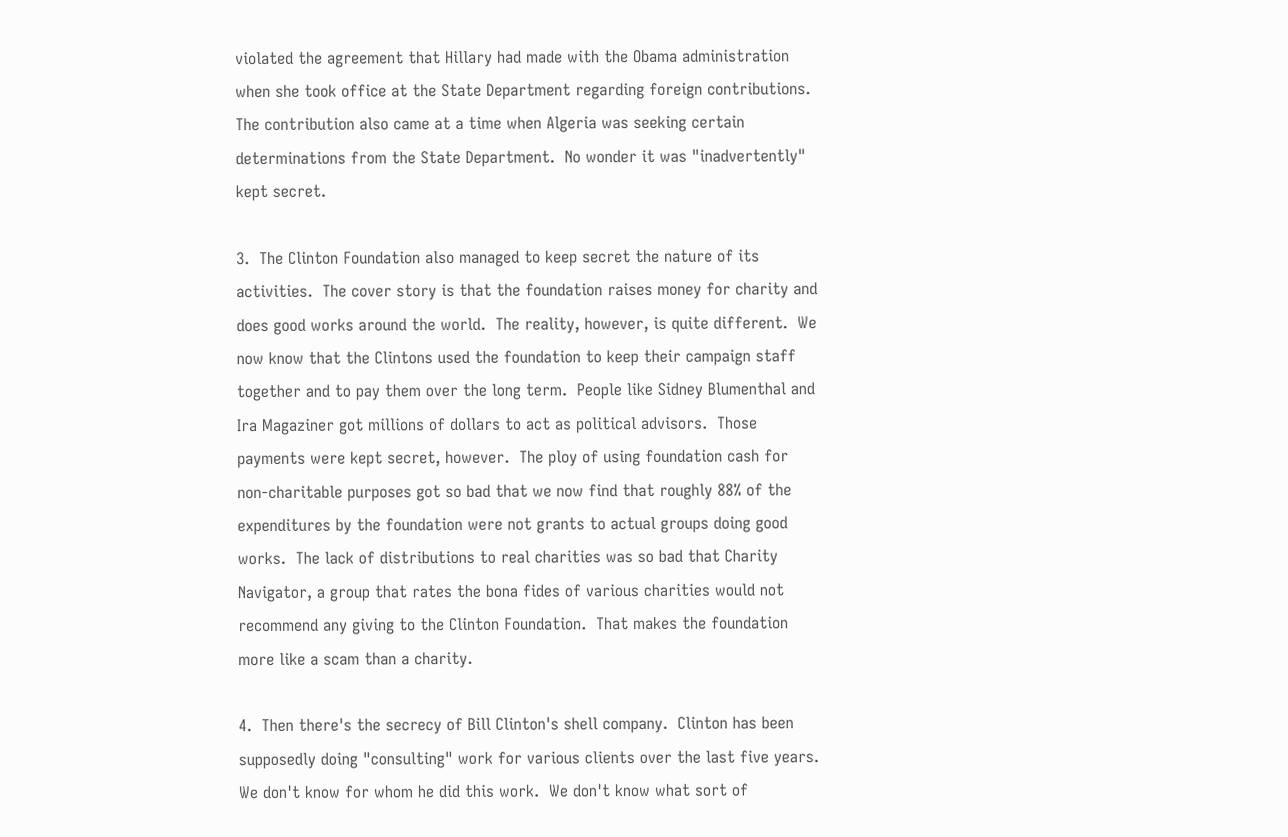violated the agreement that Hillary had made with the Obama administration when she took office at the State Department regarding foreign contributions.  The contribution also came at a time when Algeria was seeking certain determinations from the State Department.  No wonder it was "inadvertently" kept secret.

3.  The Clinton Foundation also managed to keep secret the nature of its activities.  The cover story is that the foundation raises money for charity and does good works around the world.  The reality, however, is quite different.  We now know that the Clintons used the foundation to keep their campaign staff together and to pay them over the long term.  People like Sidney Blumenthal and Ira Magaziner got millions of dollars to act as political advisors.  Those payments were kept secret, however.  The ploy of using foundation cash for non-charitable purposes got so bad that we now find that roughly 88% of the expenditures by the foundation were not grants to actual groups doing good works.  The lack of distributions to real charities was so bad that Charity Navigator, a group that rates the bona fides of various charities would not recommend any giving to the Clinton Foundation.  That makes the foundation more like a scam than a charity.

4.  Then there's the secrecy of Bill Clinton's shell company.  Clinton has been supposedly doing "consulting" work for various clients over the last five years.  We don't know for whom he did this work.  We don't know what sort of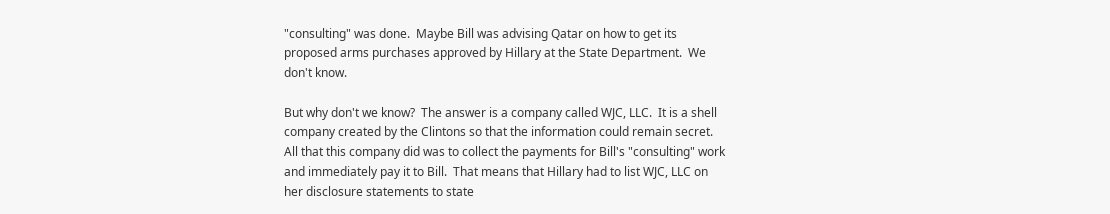"consulting" was done.  Maybe Bill was advising Qatar on how to get its proposed arms purchases approved by Hillary at the State Department.  We don't know.

But why don't we know?  The answer is a company called WJC, LLC.  It is a shell company created by the Clintons so that the information could remain secret.  All that this company did was to collect the payments for Bill's "consulting" work and immediately pay it to Bill.  That means that Hillary had to list WJC, LLC on her disclosure statements to state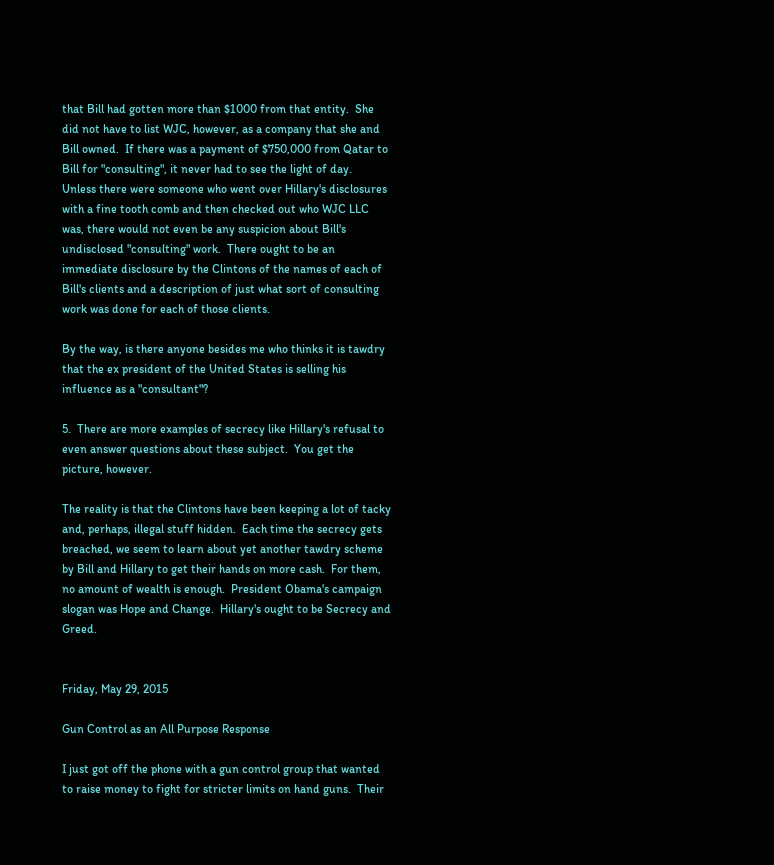that Bill had gotten more than $1000 from that entity.  She did not have to list WJC, however, as a company that she and Bill owned.  If there was a payment of $750,000 from Qatar to Bill for "consulting", it never had to see the light of day.  Unless there were someone who went over Hillary's disclosures with a fine tooth comb and then checked out who WJC LLC was, there would not even be any suspicion about Bill's undisclosed "consulting" work.  There ought to be an immediate disclosure by the Clintons of the names of each of Bill's clients and a description of just what sort of consulting work was done for each of those clients.

By the way, is there anyone besides me who thinks it is tawdry that the ex president of the United States is selling his influence as a "consultant"?

5.  There are more examples of secrecy like Hillary's refusal to even answer questions about these subject.  You get the picture, however.

The reality is that the Clintons have been keeping a lot of tacky and, perhaps, illegal stuff hidden.  Each time the secrecy gets breached, we seem to learn about yet another tawdry scheme by Bill and Hillary to get their hands on more cash.  For them, no amount of wealth is enough.  President Obama's campaign slogan was Hope and Change.  Hillary's ought to be Secrecy and Greed.


Friday, May 29, 2015

Gun Control as an All Purpose Response

I just got off the phone with a gun control group that wanted to raise money to fight for stricter limits on hand guns.  Their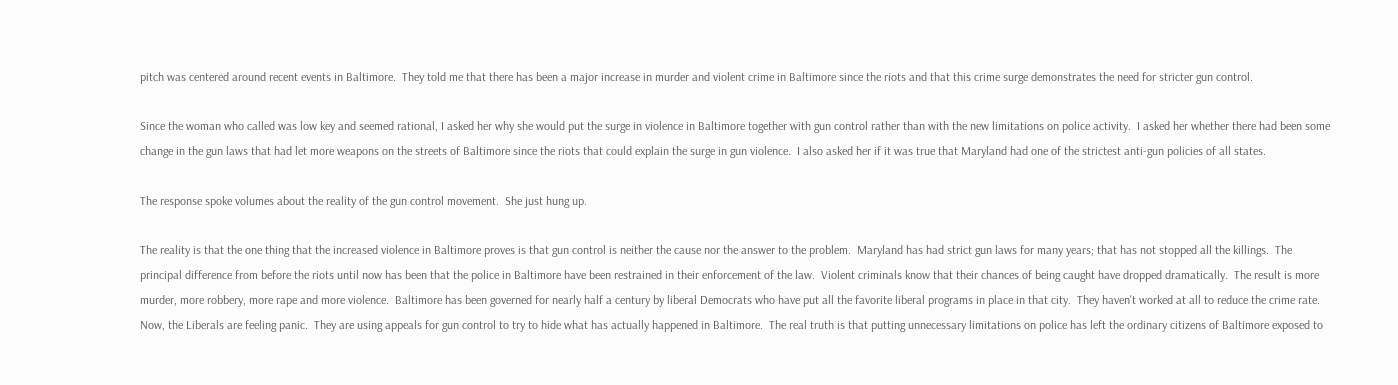pitch was centered around recent events in Baltimore.  They told me that there has been a major increase in murder and violent crime in Baltimore since the riots and that this crime surge demonstrates the need for stricter gun control.

Since the woman who called was low key and seemed rational, I asked her why she would put the surge in violence in Baltimore together with gun control rather than with the new limitations on police activity.  I asked her whether there had been some change in the gun laws that had let more weapons on the streets of Baltimore since the riots that could explain the surge in gun violence.  I also asked her if it was true that Maryland had one of the strictest anti-gun policies of all states.

The response spoke volumes about the reality of the gun control movement.  She just hung up.

The reality is that the one thing that the increased violence in Baltimore proves is that gun control is neither the cause nor the answer to the problem.  Maryland has had strict gun laws for many years; that has not stopped all the killings.  The principal difference from before the riots until now has been that the police in Baltimore have been restrained in their enforcement of the law.  Violent criminals know that their chances of being caught have dropped dramatically.  The result is more murder, more robbery, more rape and more violence.  Baltimore has been governed for nearly half a century by liberal Democrats who have put all the favorite liberal programs in place in that city.  They haven't worked at all to reduce the crime rate.  Now, the Liberals are feeling panic.  They are using appeals for gun control to try to hide what has actually happened in Baltimore.  The real truth is that putting unnecessary limitations on police has left the ordinary citizens of Baltimore exposed to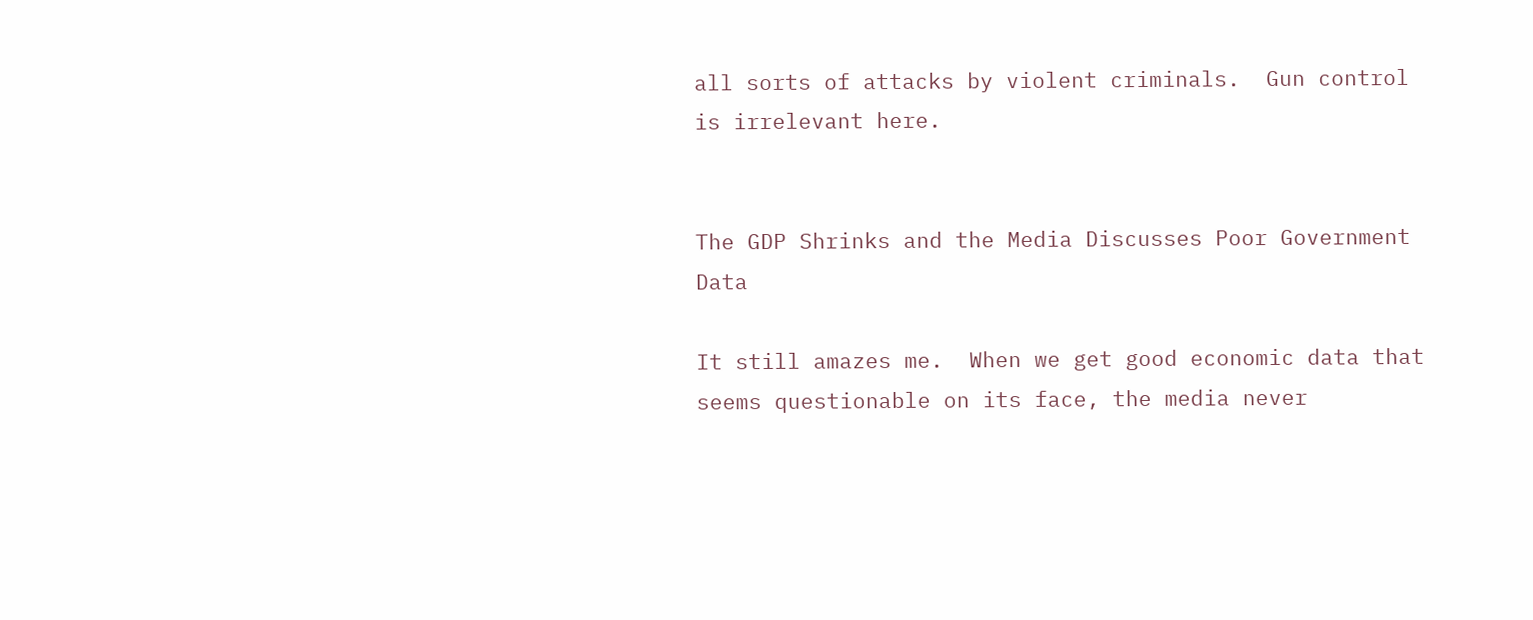all sorts of attacks by violent criminals.  Gun control is irrelevant here.


The GDP Shrinks and the Media Discusses Poor Government Data

It still amazes me.  When we get good economic data that seems questionable on its face, the media never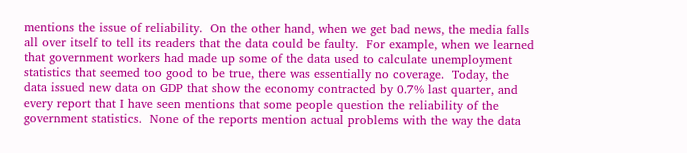mentions the issue of reliability.  On the other hand, when we get bad news, the media falls all over itself to tell its readers that the data could be faulty.  For example, when we learned that government workers had made up some of the data used to calculate unemployment statistics that seemed too good to be true, there was essentially no coverage.  Today, the data issued new data on GDP that show the economy contracted by 0.7% last quarter, and every report that I have seen mentions that some people question the reliability of the government statistics.  None of the reports mention actual problems with the way the data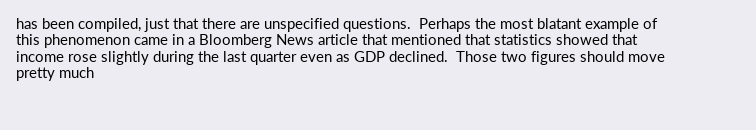has been compiled, just that there are unspecified questions.  Perhaps the most blatant example of this phenomenon came in a Bloomberg News article that mentioned that statistics showed that income rose slightly during the last quarter even as GDP declined.  Those two figures should move pretty much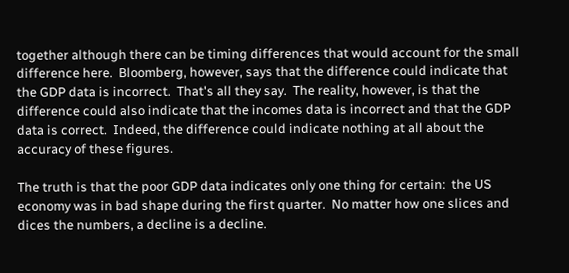together although there can be timing differences that would account for the small difference here.  Bloomberg, however, says that the difference could indicate that the GDP data is incorrect.  That's all they say.  The reality, however, is that the difference could also indicate that the incomes data is incorrect and that the GDP data is correct.  Indeed, the difference could indicate nothing at all about the accuracy of these figures.

The truth is that the poor GDP data indicates only one thing for certain:  the US economy was in bad shape during the first quarter.  No matter how one slices and dices the numbers, a decline is a decline.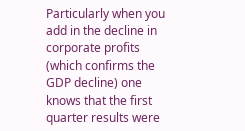Particularly when you add in the decline in corporate profits (which confirms the GDP decline) one knows that the first quarter results were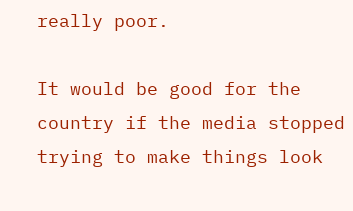really poor.

It would be good for the country if the media stopped trying to make things look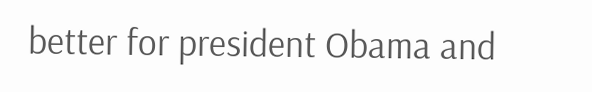better for president Obama and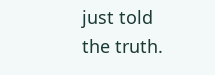just told the truth.